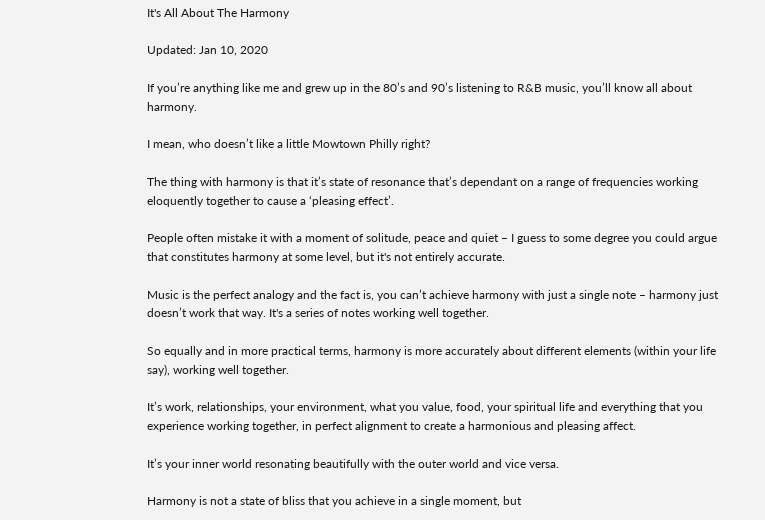It's All About The Harmony

Updated: Jan 10, 2020

If you’re anything like me and grew up in the 80’s and 90’s listening to R&B music, you’ll know all about harmony.

I mean, who doesn’t like a little Mowtown Philly right?

The thing with harmony is that it’s state of resonance that’s dependant on a range of frequencies working eloquently together to cause a ‘pleasing effect’.

People often mistake it with a moment of solitude, peace and quiet – I guess to some degree you could argue that constitutes harmony at some level, but it's not entirely accurate.

Music is the perfect analogy and the fact is, you can’t achieve harmony with just a single note – harmony just doesn’t work that way. It's a series of notes working well together.

So equally and in more practical terms, harmony is more accurately about different elements (within your life say), working well together.

It’s work, relationships, your environment, what you value, food, your spiritual life and everything that you experience working together, in perfect alignment to create a harmonious and pleasing affect.

It’s your inner world resonating beautifully with the outer world and vice versa.

Harmony is not a state of bliss that you achieve in a single moment, but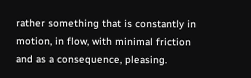rather something that is constantly in motion, in flow, with minimal friction and as a consequence, pleasing.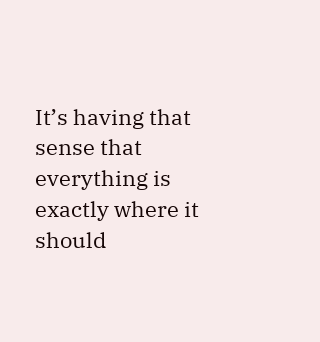It’s having that sense that everything is exactly where it should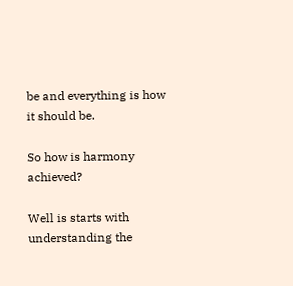be and everything is how it should be.

So how is harmony achieved?

Well is starts with understanding the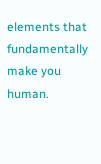elements that fundamentally make you human.